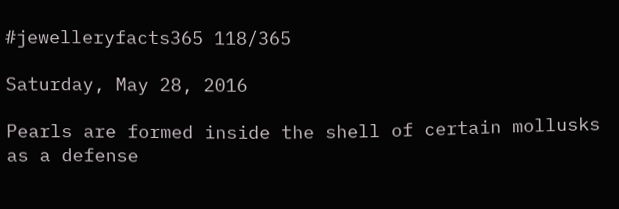#jewelleryfacts365 118/365

Saturday, May 28, 2016

Pearls are formed inside the shell of certain mollusks as a defense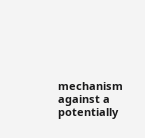mechanism against a potentially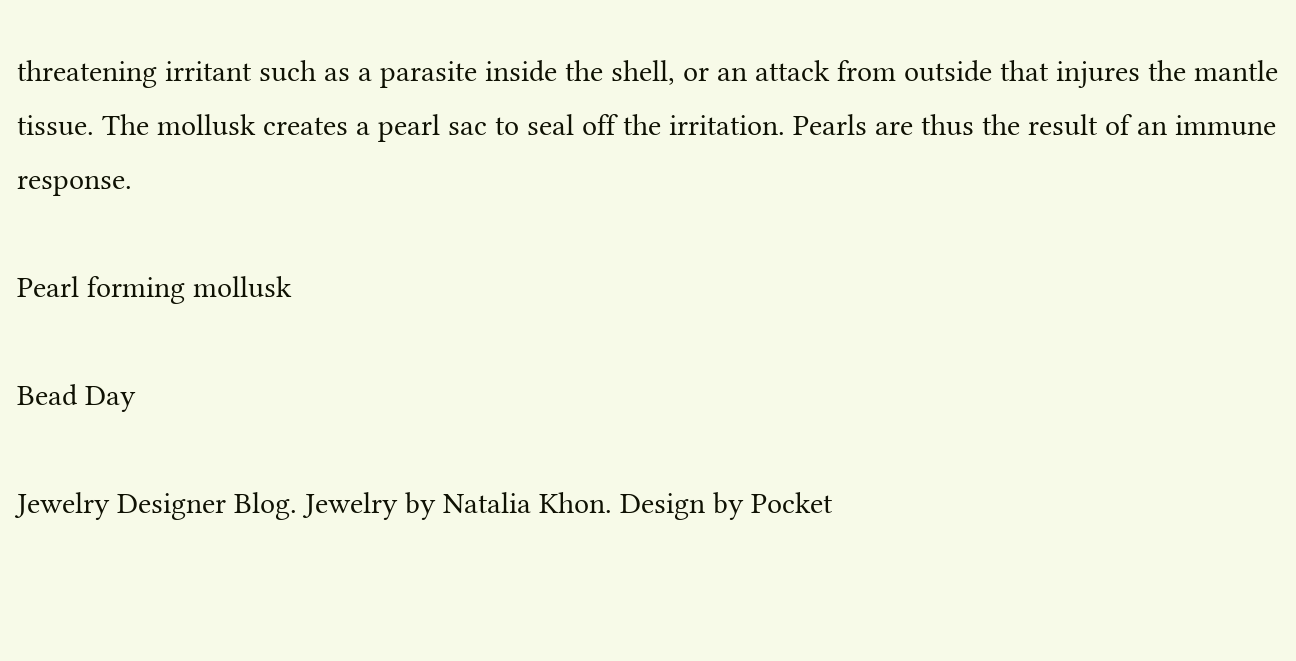threatening irritant such as a parasite inside the shell, or an attack from outside that injures the mantle tissue. The mollusk creates a pearl sac to seal off the irritation. Pearls are thus the result of an immune response.

Pearl forming mollusk

Bead Day

Jewelry Designer Blog. Jewelry by Natalia Khon. Design by Pocket